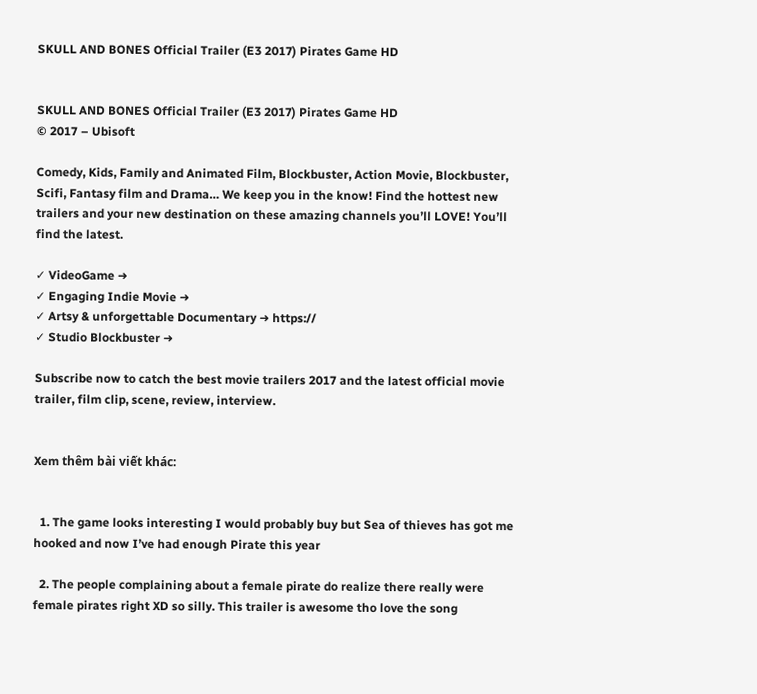SKULL AND BONES Official Trailer (E3 2017) Pirates Game HD


SKULL AND BONES Official Trailer (E3 2017) Pirates Game HD
© 2017 – Ubisoft

Comedy, Kids, Family and Animated Film, Blockbuster, Action Movie, Blockbuster, Scifi, Fantasy film and Drama… We keep you in the know! Find the hottest new trailers and your new destination on these amazing channels you’ll LOVE! You’ll find the latest.

✓ VideoGame ➜
✓ Engaging Indie Movie ➜
✓ Artsy & unforgettable Documentary ➜ https://
✓ Studio Blockbuster ➜

Subscribe now to catch the best movie trailers 2017 and the latest official movie trailer, film clip, scene, review, interview.


Xem thêm bài viết khác:


  1. The game looks interesting I would probably buy but Sea of thieves has got me hooked and now I’ve had enough Pirate this year

  2. The people complaining about a female pirate do realize there really were female pirates right XD so silly. This trailer is awesome tho love the song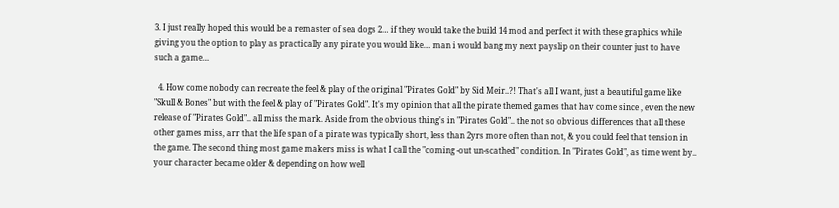3. I just really hoped this would be a remaster of sea dogs 2… if they would take the build 14 mod and perfect it with these graphics while giving you the option to play as practically any pirate you would like… man i would bang my next payslip on their counter just to have such a game…

  4. How come nobody can recreate the feel & play of the original "Pirates Gold" by Sid Meir..?! That's all I want, just a beautiful game like "Skull & Bones" but with the feel & play of "Pirates Gold". It's my opinion that all the pirate themed games that hav come since , even the new release of "Pirates Gold".. all miss the mark. Aside from the obvious thing's in "Pirates Gold".. the not so obvious differences that all these other games miss, arr that the life span of a pirate was typically short, less than 2yrs more often than not, & you could feel that tension in the game. The second thing most game makers miss is what I call the "coming -out un-scathed" condition. In "Pirates Gold", as time went by.. your character became older & depending on how well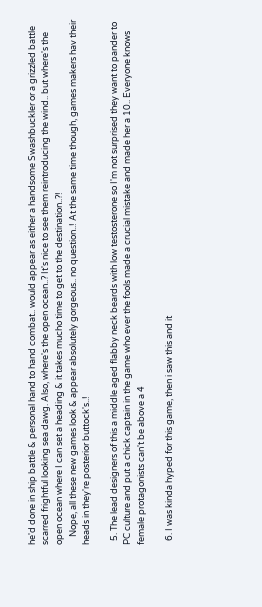he'd done in ship battle & personal hand to hand combat.. would appear as either a handsome Swashbuckler or a grizzled battle scarred frightful looking sea dawg. Also, where's the open ocean..? It's nice to see them reintroducing the wind.. but where's the open ocean where I can set a heading & it takes mucho time to get to the destination..?!
    Nope, all these new games look & appear absolutely gorgeous.. no question..! At the same time though, games makers hav their heads in they're posterior buttock's..!

  5. The lead designers of this a middle aged flabby neck beards with low testosterone so I'm not surprised they want to pander to PC culture and put a chick captain in the game who ever the fools made a crucial mistake and made her a 10.. Everyone knows female protagonists can't be above a 4

  6. I was kinda hyped for this game, then i saw this and it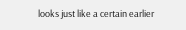looks just like a certain earlier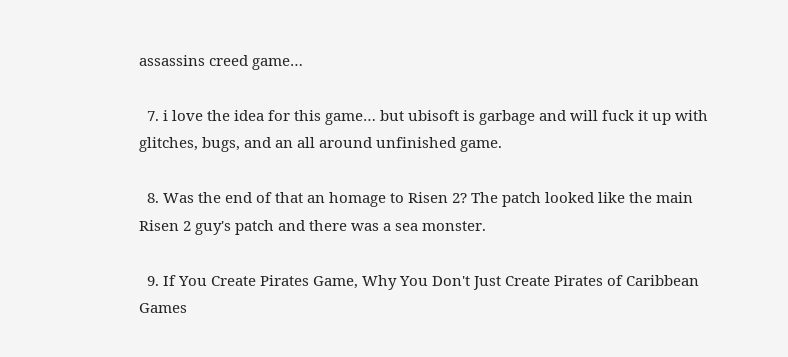assassins creed game…

  7. i love the idea for this game… but ubisoft is garbage and will fuck it up with glitches, bugs, and an all around unfinished game.

  8. Was the end of that an homage to Risen 2? The patch looked like the main Risen 2 guy's patch and there was a sea monster.

  9. If You Create Pirates Game, Why You Don't Just Create Pirates of Caribbean Games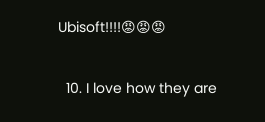Ubisoft!!!!😡😡😡

  10. I love how they are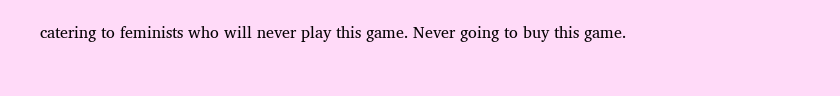catering to feminists who will never play this game. Never going to buy this game.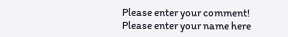Please enter your comment!
Please enter your name here